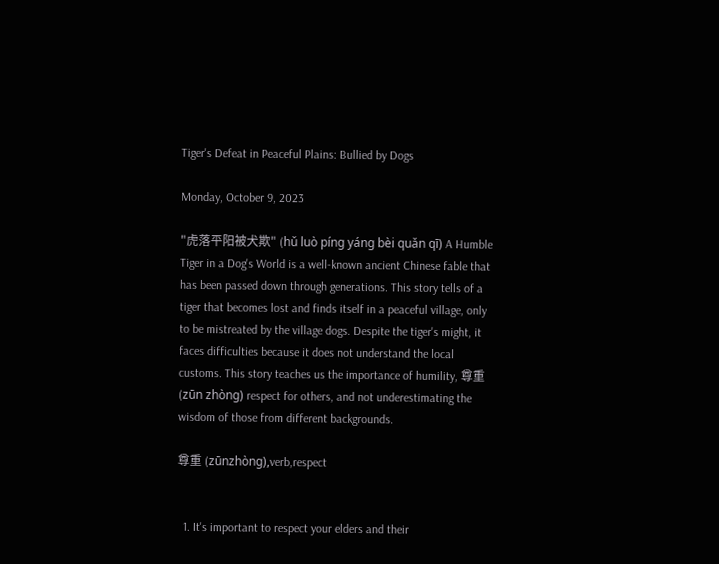Tiger's Defeat in Peaceful Plains: Bullied by Dogs

Monday, October 9, 2023

"虎落平阳被犬欺" (hǔ luò pínɡ yánɡ bèi quǎn qī) A Humble Tiger in a Dog's World is a well-known ancient Chinese fable that has been passed down through generations. This story tells of a tiger that becomes lost and finds itself in a peaceful village, only to be mistreated by the village dogs. Despite the tiger's might, it faces difficulties because it does not understand the local customs. This story teaches us the importance of humility, 尊重 (zūn zhòng) respect for others, and not underestimating the wisdom of those from different backgrounds.

尊重 (zūnzhòng),verb,respect


  1. It's important to respect your elders and their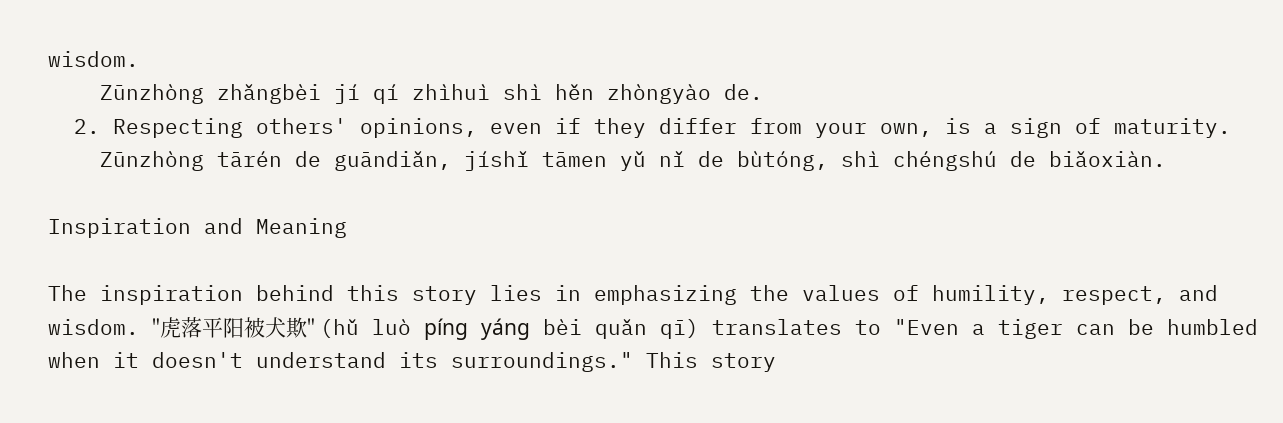wisdom.
    Zūnzhòng zhǎngbèi jí qí zhìhuì shì hěn zhòngyào de.
  2. Respecting others' opinions, even if they differ from your own, is a sign of maturity.
    Zūnzhòng tārén de guāndiǎn, jíshǐ tāmen yǔ nǐ de bùtóng, shì chéngshú de biǎoxiàn.

Inspiration and Meaning

The inspiration behind this story lies in emphasizing the values of humility, respect, and wisdom. "虎落平阳被犬欺" (hǔ luò pínɡ yánɡ bèi quǎn qī) translates to "Even a tiger can be humbled when it doesn't understand its surroundings." This story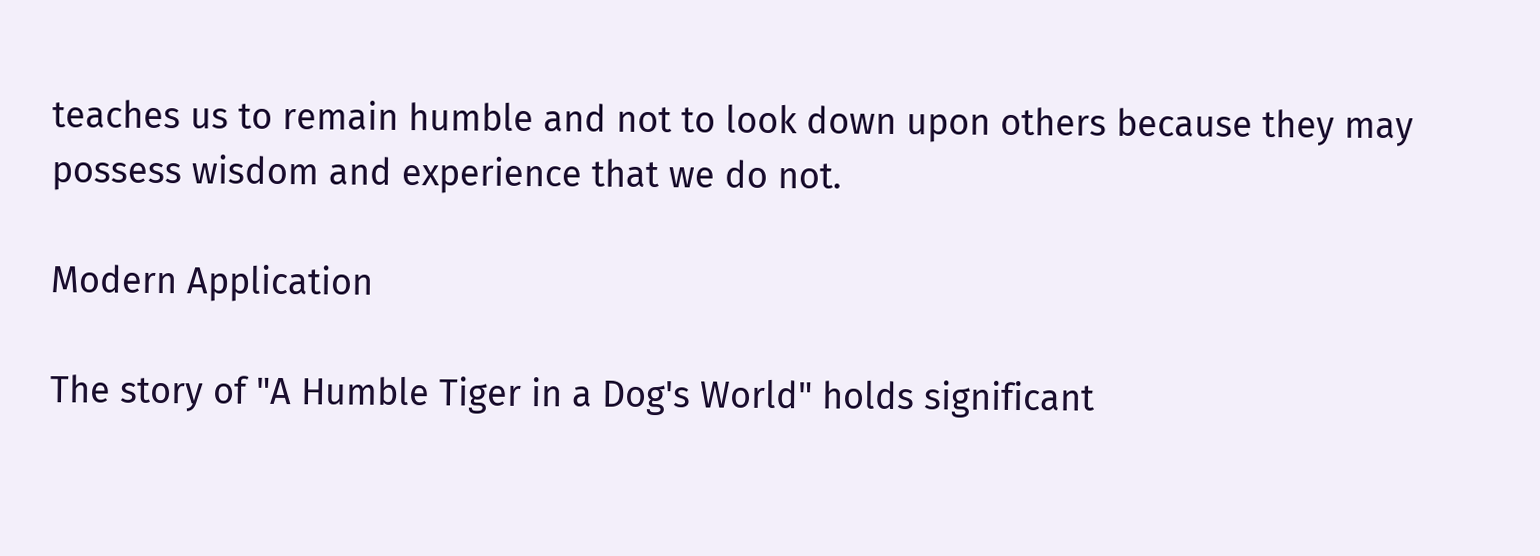teaches us to remain humble and not to look down upon others because they may possess wisdom and experience that we do not.

Modern Application

The story of "A Humble Tiger in a Dog's World" holds significant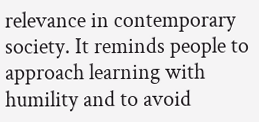relevance in contemporary society. It reminds people to approach learning with humility and to avoid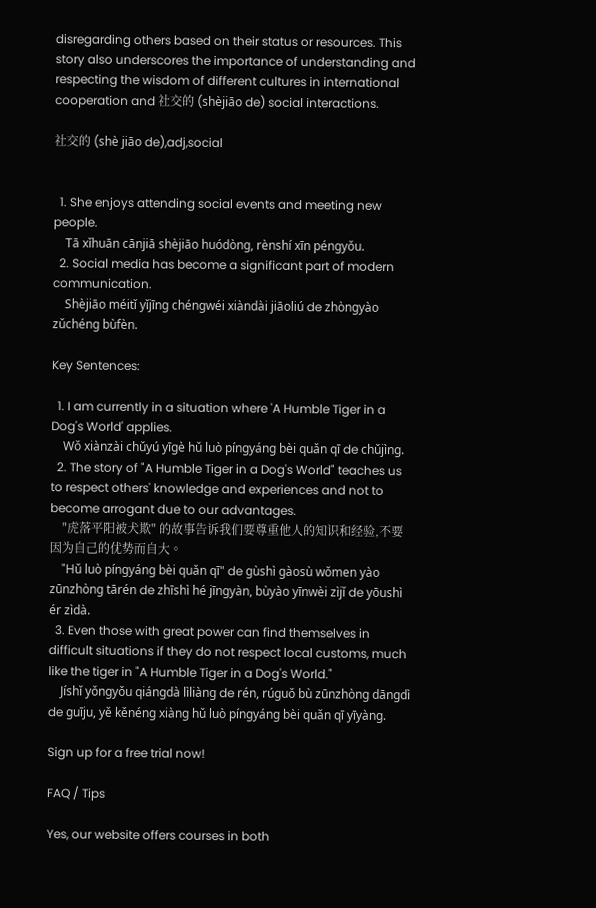disregarding others based on their status or resources. This story also underscores the importance of understanding and respecting the wisdom of different cultures in international cooperation and 社交的 (shèjiāo de) social interactions.

社交的 (shè jiāo de),adj,social


  1. She enjoys attending social events and meeting new people.
    Tā xǐhuān cānjiā shèjiāo huódòng, rènshí xīn péngyǒu.
  2. Social media has become a significant part of modern communication.
    Shèjiāo méitǐ yǐjīng chéngwéi xiàndài jiāoliú de zhòngyào zǔchéng bùfèn.

Key Sentences:

  1. I am currently in a situation where 'A Humble Tiger in a Dog's World' applies.
    Wǒ xiànzài chǔyú yīgè hǔ luò píngyáng bèi quǎn qī de chǔjìng.
  2. The story of "A Humble Tiger in a Dog's World" teaches us to respect others' knowledge and experiences and not to become arrogant due to our advantages.
    "虎落平阳被犬欺" 的故事告诉我们要尊重他人的知识和经验,不要因为自己的优势而自大。
    "Hǔ luò píngyáng bèi quǎn qī" de gùshì gàosù wǒmen yào zūnzhòng tārén de zhīshì hé jīngyàn, bùyào yīnwèi zìjǐ de yōushì ér zìdà.
  3. Even those with great power can find themselves in difficult situations if they do not respect local customs, much like the tiger in "A Humble Tiger in a Dog's World."
    Jíshǐ yǒngyǒu qiángdà lìliàng de rén, rúguǒ bù zūnzhòng dāngdì de guīju, yě kěnéng xiàng hǔ luò píngyáng bèi quǎn qī yīyàng.

Sign up for a free trial now!

FAQ / Tips

Yes, our website offers courses in both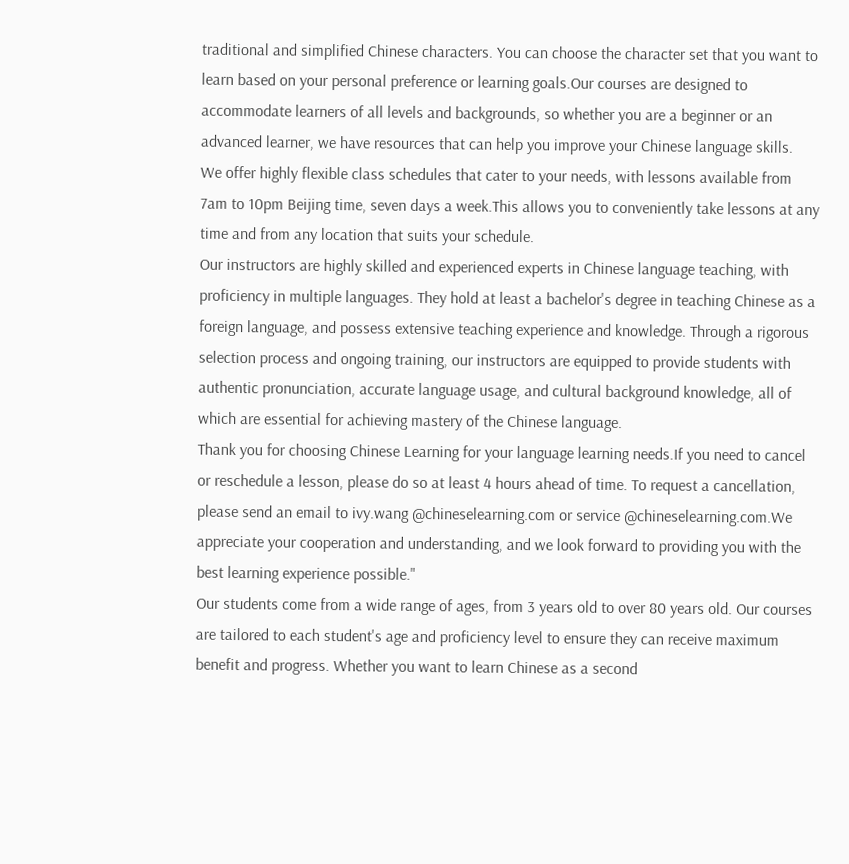traditional and simplified Chinese characters. You can choose the character set that you want to learn based on your personal preference or learning goals.Our courses are designed to accommodate learners of all levels and backgrounds, so whether you are a beginner or an advanced learner, we have resources that can help you improve your Chinese language skills.
We offer highly flexible class schedules that cater to your needs, with lessons available from 7am to 10pm Beijing time, seven days a week.This allows you to conveniently take lessons at any time and from any location that suits your schedule.
Our instructors are highly skilled and experienced experts in Chinese language teaching, with proficiency in multiple languages. They hold at least a bachelor's degree in teaching Chinese as a foreign language, and possess extensive teaching experience and knowledge. Through a rigorous selection process and ongoing training, our instructors are equipped to provide students with authentic pronunciation, accurate language usage, and cultural background knowledge, all of which are essential for achieving mastery of the Chinese language.
Thank you for choosing Chinese Learning for your language learning needs.If you need to cancel or reschedule a lesson, please do so at least 4 hours ahead of time. To request a cancellation, please send an email to ivy.wang @chineselearning.com or service @chineselearning.com.We appreciate your cooperation and understanding, and we look forward to providing you with the best learning experience possible."
Our students come from a wide range of ages, from 3 years old to over 80 years old. Our courses are tailored to each student's age and proficiency level to ensure they can receive maximum benefit and progress. Whether you want to learn Chinese as a second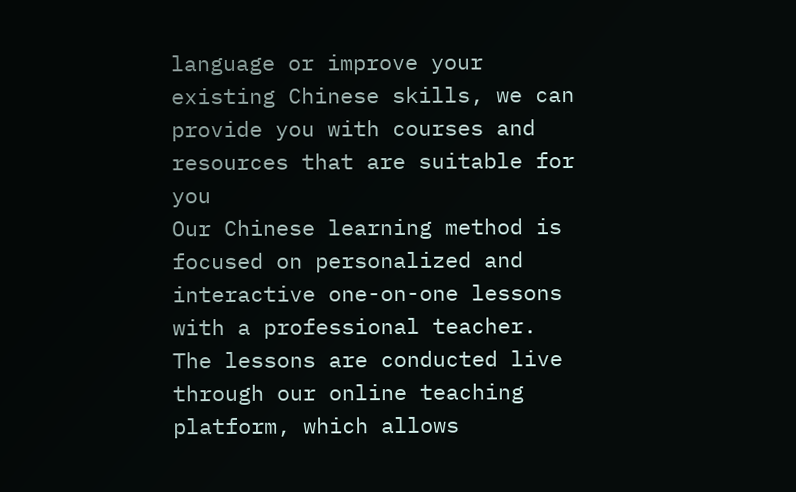language or improve your existing Chinese skills, we can provide you with courses and resources that are suitable for you
Our Chinese learning method is focused on personalized and interactive one-on-one lessons with a professional teacher. The lessons are conducted live through our online teaching platform, which allows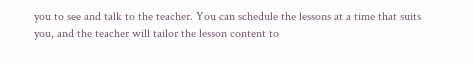you to see and talk to the teacher. You can schedule the lessons at a time that suits you, and the teacher will tailor the lesson content to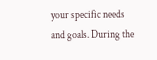your specific needs and goals. During the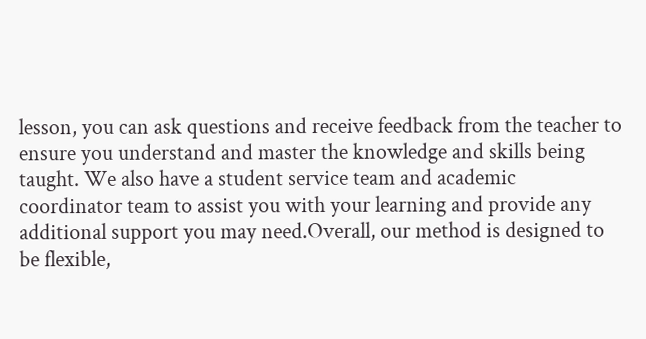lesson, you can ask questions and receive feedback from the teacher to ensure you understand and master the knowledge and skills being taught. We also have a student service team and academic coordinator team to assist you with your learning and provide any additional support you may need.Overall, our method is designed to be flexible,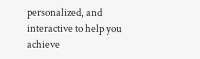personalized, and interactive to help you achieve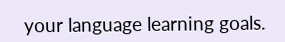your language learning goals.